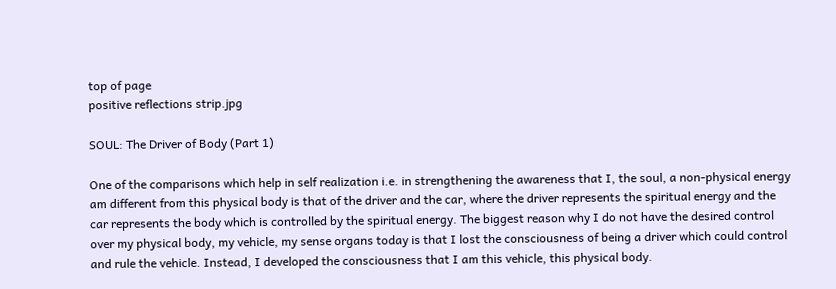top of page
positive reflections strip.jpg

SOUL: The Driver of Body (Part 1)

One of the comparisons which help in self realization i.e. in strengthening the awareness that I, the soul, a non-physical energy am different from this physical body is that of the driver and the car, where the driver represents the spiritual energy and the car represents the body which is controlled by the spiritual energy. The biggest reason why I do not have the desired control over my physical body, my vehicle, my sense organs today is that I lost the consciousness of being a driver which could control and rule the vehicle. Instead, I developed the consciousness that I am this vehicle, this physical body.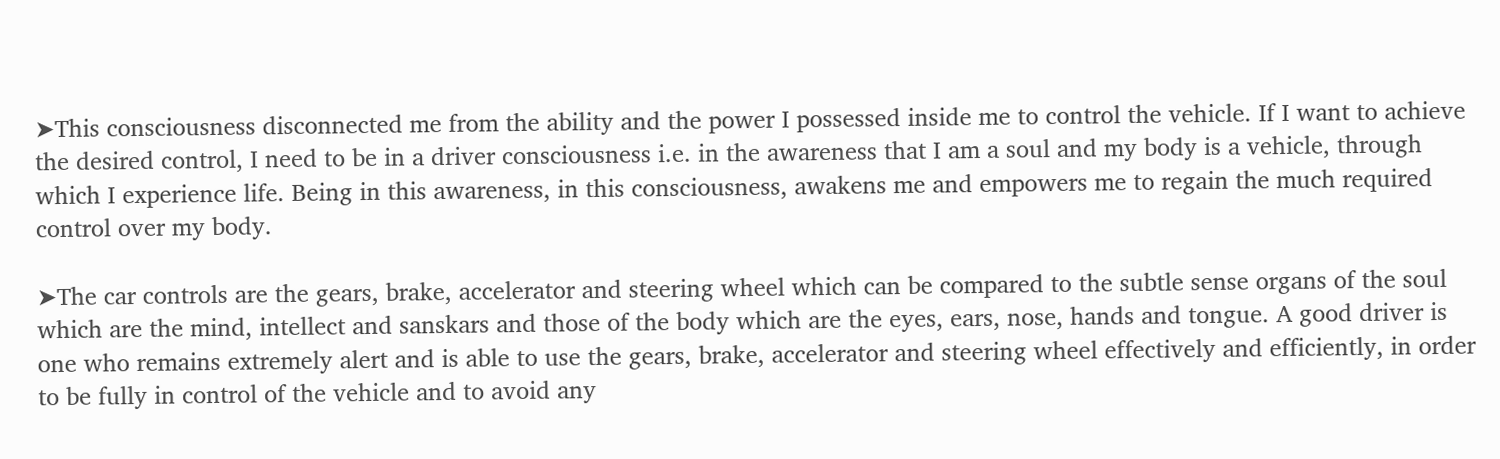➤This consciousness disconnected me from the ability and the power I possessed inside me to control the vehicle. If I want to achieve the desired control, I need to be in a driver consciousness i.e. in the awareness that I am a soul and my body is a vehicle, through which I experience life. Being in this awareness, in this consciousness, awakens me and empowers me to regain the much required control over my body.

➤The car controls are the gears, brake, accelerator and steering wheel which can be compared to the subtle sense organs of the soul which are the mind, intellect and sanskars and those of the body which are the eyes, ears, nose, hands and tongue. A good driver is one who remains extremely alert and is able to use the gears, brake, accelerator and steering wheel effectively and efficiently, in order to be fully in control of the vehicle and to avoid any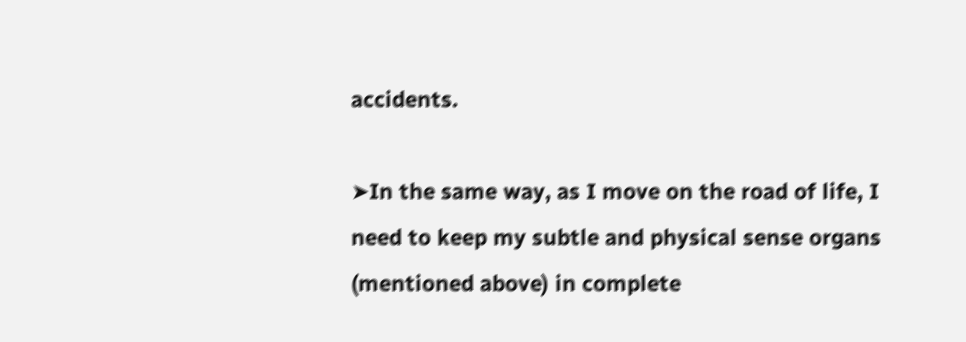accidents.

➤In the same way, as I move on the road of life, I need to keep my subtle and physical sense organs (mentioned above) in complete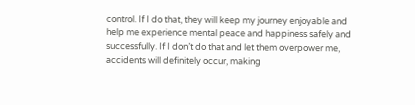control. If I do that, they will keep my journey enjoyable and help me experience mental peace and happiness safely and successfully. If I don’t do that and let them overpower me, accidents will definitely occur, making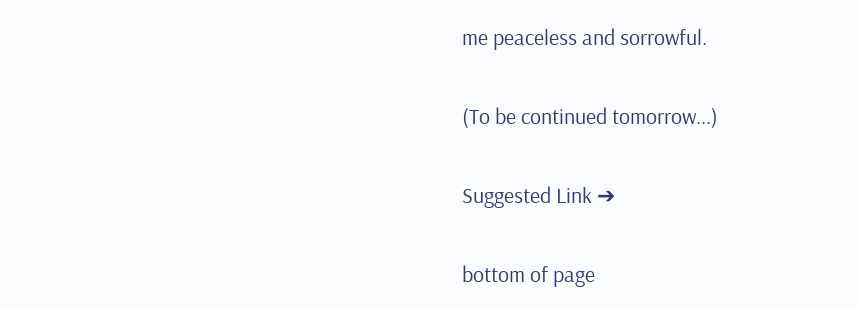me peaceless and sorrowful.

(To be continued tomorrow...)

Suggested Link ➔

bottom of page